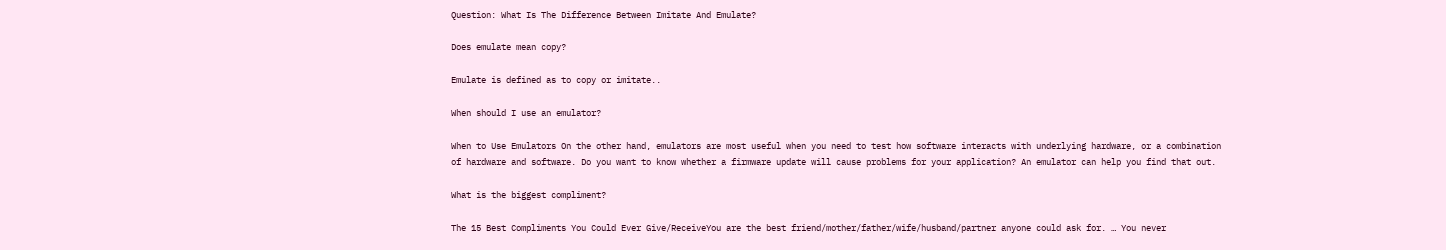Question: What Is The Difference Between Imitate And Emulate?

Does emulate mean copy?

Emulate is defined as to copy or imitate..

When should I use an emulator?

When to Use Emulators On the other hand, emulators are most useful when you need to test how software interacts with underlying hardware, or a combination of hardware and software. Do you want to know whether a firmware update will cause problems for your application? An emulator can help you find that out.

What is the biggest compliment?

The 15 Best Compliments You Could Ever Give/ReceiveYou are the best friend/mother/father/wife/husband/partner anyone could ask for. … You never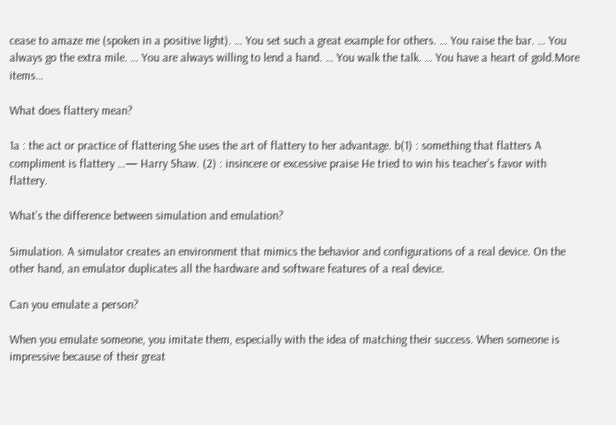cease to amaze me (spoken in a positive light). … You set such a great example for others. … You raise the bar. … You always go the extra mile. … You are always willing to lend a hand. … You walk the talk. … You have a heart of gold.More items…

What does flattery mean?

1a : the act or practice of flattering She uses the art of flattery to her advantage. b(1) : something that flatters A compliment is flattery …— Harry Shaw. (2) : insincere or excessive praise He tried to win his teacher’s favor with flattery.

What’s the difference between simulation and emulation?

Simulation. A simulator creates an environment that mimics the behavior and configurations of a real device. On the other hand, an emulator duplicates all the hardware and software features of a real device.

Can you emulate a person?

When you emulate someone, you imitate them, especially with the idea of matching their success. When someone is impressive because of their great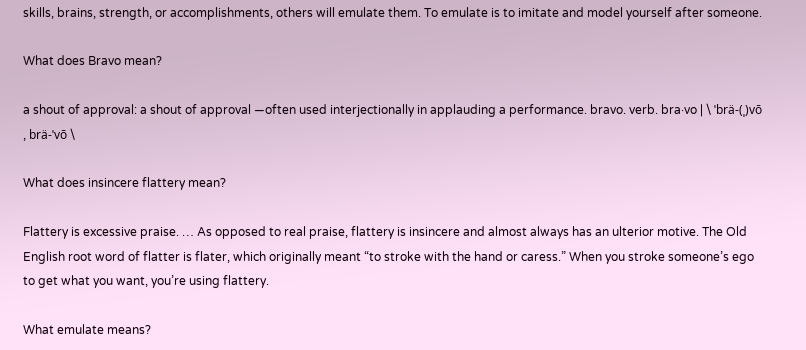skills, brains, strength, or accomplishments, others will emulate them. To emulate is to imitate and model yourself after someone.

What does Bravo mean?

a shout of approval: a shout of approval —often used interjectionally in applauding a performance. bravo. verb. bra·vo | \ ˈbrä-(ˌ)vō , brä-ˈvō \

What does insincere flattery mean?

Flattery is excessive praise. … As opposed to real praise, flattery is insincere and almost always has an ulterior motive. The Old English root word of flatter is flater, which originally meant “to stroke with the hand or caress.” When you stroke someone’s ego to get what you want, you’re using flattery.

What emulate means?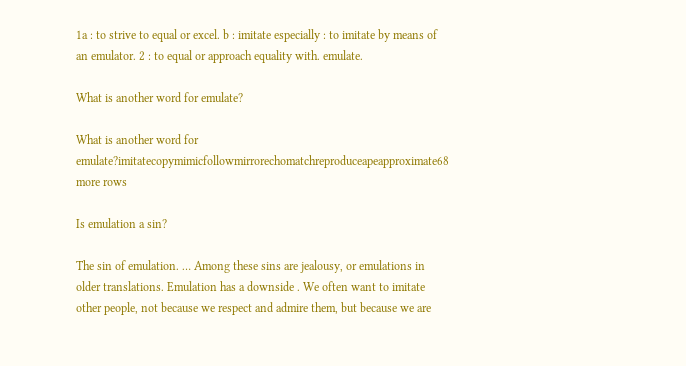1a : to strive to equal or excel. b : imitate especially : to imitate by means of an emulator. 2 : to equal or approach equality with. emulate.

What is another word for emulate?

What is another word for emulate?imitatecopymimicfollowmirrorechomatchreproduceapeapproximate68 more rows

Is emulation a sin?

The sin of emulation. … Among these sins are jealousy, or emulations in older translations. Emulation has a downside . We often want to imitate other people, not because we respect and admire them, but because we are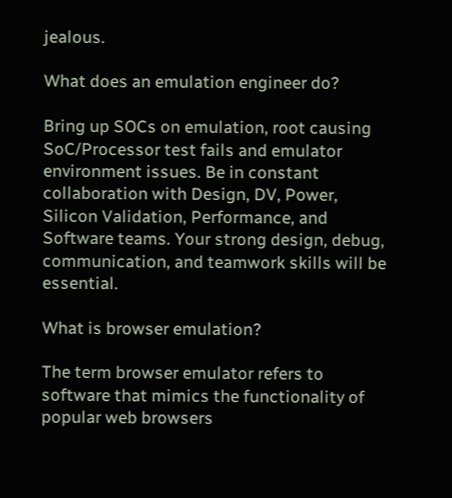jealous.

What does an emulation engineer do?

Bring up SOCs on emulation, root causing SoC/Processor test fails and emulator environment issues. Be in constant collaboration with Design, DV, Power, Silicon Validation, Performance, and Software teams. Your strong design, debug, communication, and teamwork skills will be essential.

What is browser emulation?

The term browser emulator refers to software that mimics the functionality of popular web browsers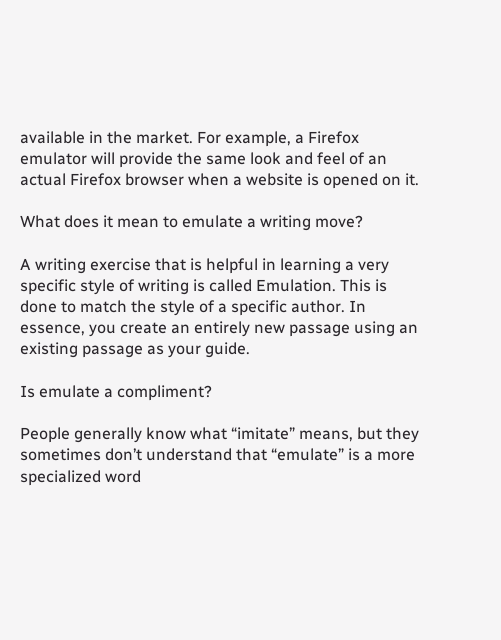available in the market. For example, a Firefox emulator will provide the same look and feel of an actual Firefox browser when a website is opened on it.

What does it mean to emulate a writing move?

A writing exercise that is helpful in learning a very specific style of writing is called Emulation. This is done to match the style of a specific author. In essence, you create an entirely new passage using an existing passage as your guide.

Is emulate a compliment?

People generally know what “imitate” means, but they sometimes don’t understand that “emulate” is a more specialized word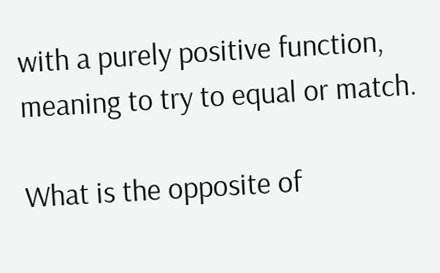with a purely positive function, meaning to try to equal or match.

What is the opposite of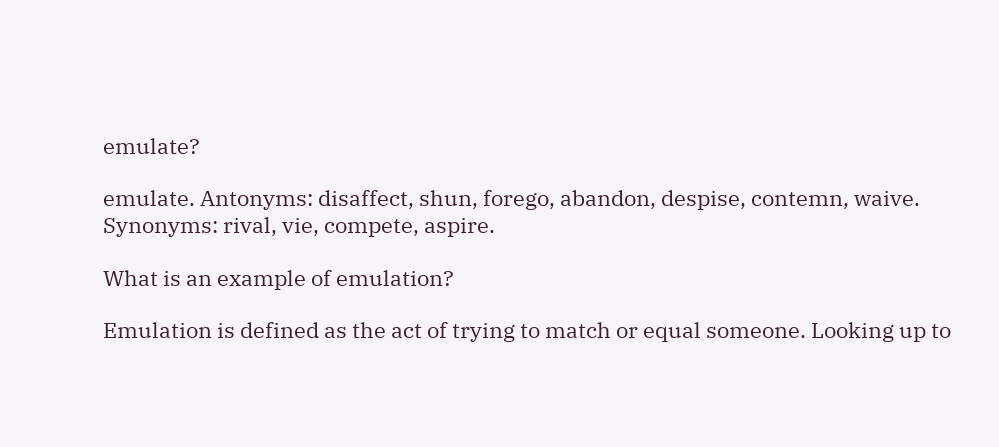emulate?

emulate. Antonyms: disaffect, shun, forego, abandon, despise, contemn, waive. Synonyms: rival, vie, compete, aspire.

What is an example of emulation?

Emulation is defined as the act of trying to match or equal someone. Looking up to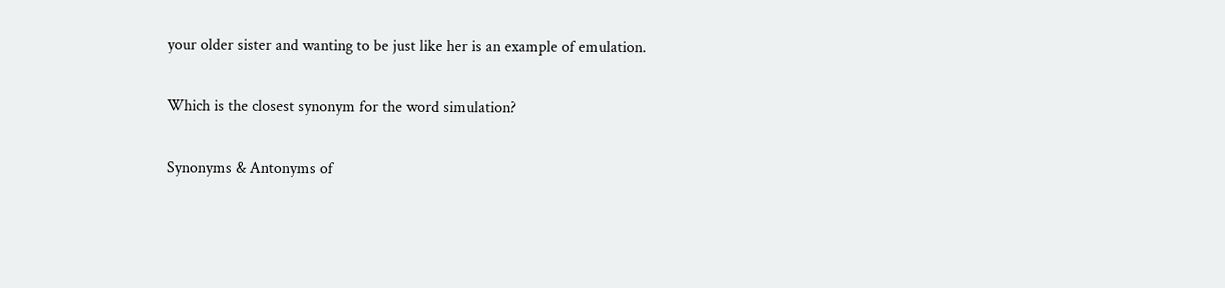your older sister and wanting to be just like her is an example of emulation.

Which is the closest synonym for the word simulation?

Synonyms & Antonyms of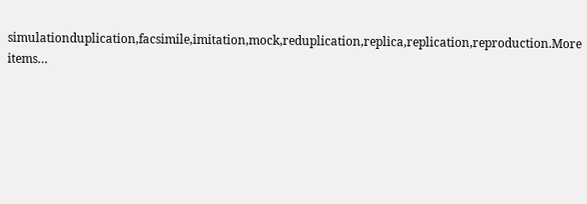simulationduplication,facsimile,imitation,mock,reduplication,replica,replication,reproduction.More items…